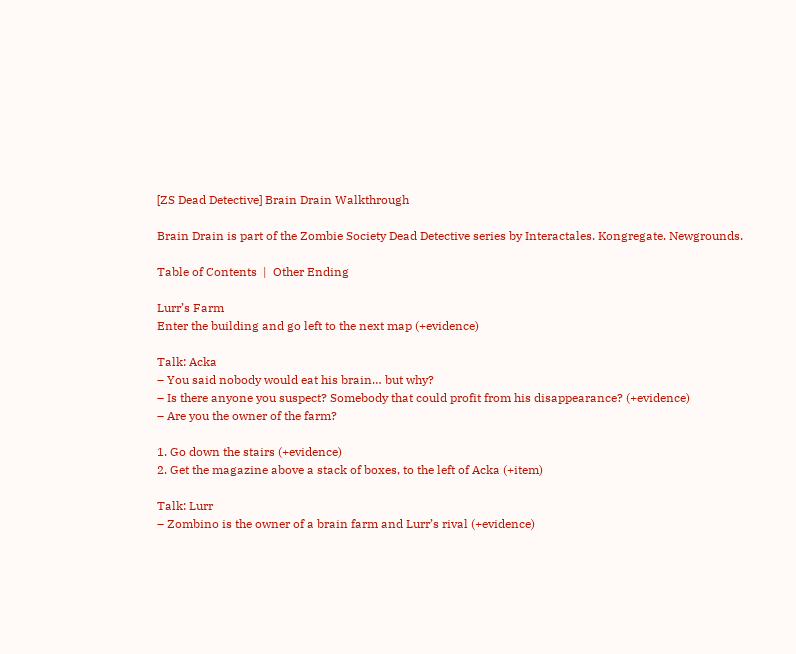[ZS Dead Detective] Brain Drain Walkthrough

Brain Drain is part of the Zombie Society Dead Detective series by Interactales. Kongregate. Newgrounds.

Table of Contents  |  Other Ending

Lurr’s Farm
Enter the building and go left to the next map (+evidence)

Talk: Acka
– You said nobody would eat his brain… but why?
– Is there anyone you suspect? Somebody that could profit from his disappearance? (+evidence)
– Are you the owner of the farm?

1. Go down the stairs (+evidence)
2. Get the magazine above a stack of boxes, to the left of Acka (+item)

Talk: Lurr
– Zombino is the owner of a brain farm and Lurr’s rival (+evidence)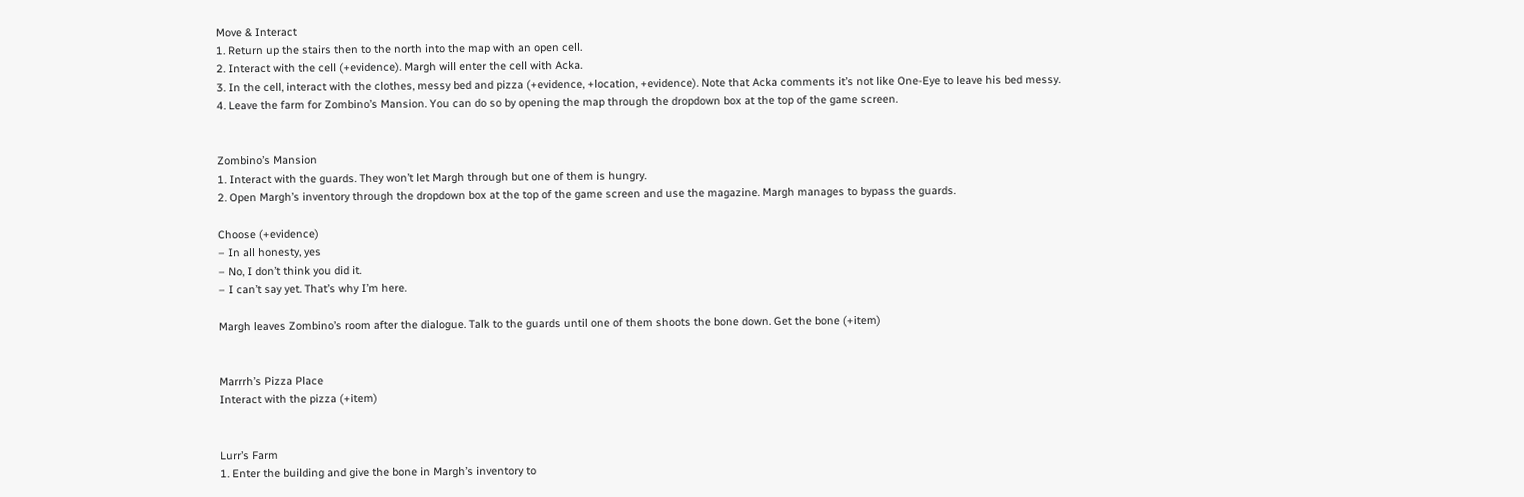Move & Interact
1. Return up the stairs then to the north into the map with an open cell.
2. Interact with the cell (+evidence). Margh will enter the cell with Acka.
3. In the cell, interact with the clothes, messy bed and pizza (+evidence, +location, +evidence). Note that Acka comments it’s not like One-Eye to leave his bed messy.
4. Leave the farm for Zombino’s Mansion. You can do so by opening the map through the dropdown box at the top of the game screen.


Zombino’s Mansion
1. Interact with the guards. They won’t let Margh through but one of them is hungry.
2. Open Margh’s inventory through the dropdown box at the top of the game screen and use the magazine. Margh manages to bypass the guards.

Choose (+evidence)
– In all honesty, yes
– No, I don’t think you did it.
– I can’t say yet. That’s why I’m here.

Margh leaves Zombino’s room after the dialogue. Talk to the guards until one of them shoots the bone down. Get the bone (+item)


Marrrh’s Pizza Place
Interact with the pizza (+item)


Lurr’s Farm
1. Enter the building and give the bone in Margh’s inventory to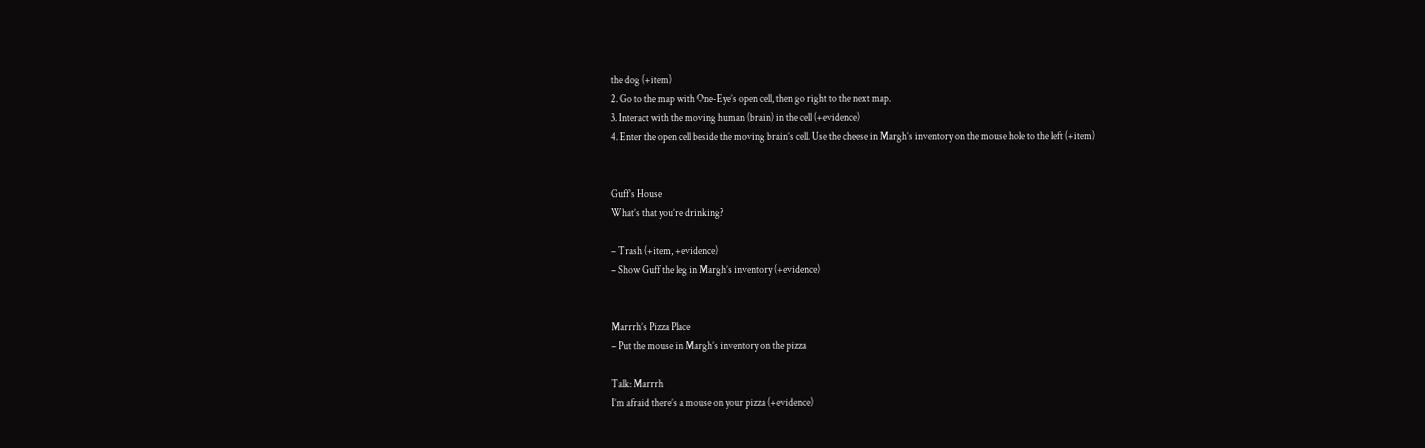the dog (+item)
2. Go to the map with One-Eye’s open cell, then go right to the next map.
3. Interact with the moving human (brain) in the cell (+evidence)
4. Enter the open cell beside the moving brain’s cell. Use the cheese in Margh’s inventory on the mouse hole to the left (+item)


Guff’s House
What’s that you’re drinking?

– Trash (+item, +evidence)
– Show Guff the leg in Margh’s inventory (+evidence)


Marrrh’s Pizza Place
– Put the mouse in Margh’s inventory on the pizza

Talk: Marrrh
I’m afraid there’s a mouse on your pizza (+evidence)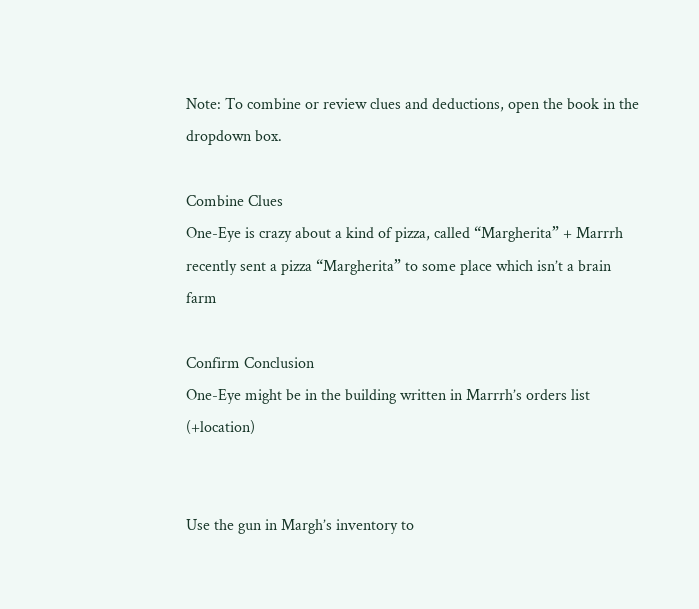Note: To combine or review clues and deductions, open the book in the dropdown box.

Combine Clues
One-Eye is crazy about a kind of pizza, called “Margherita” + Marrrh recently sent a pizza “Margherita” to some place which isn’t a brain farm

Confirm Conclusion
One-Eye might be in the building written in Marrrh’s orders list (+location)


Use the gun in Margh’s inventory to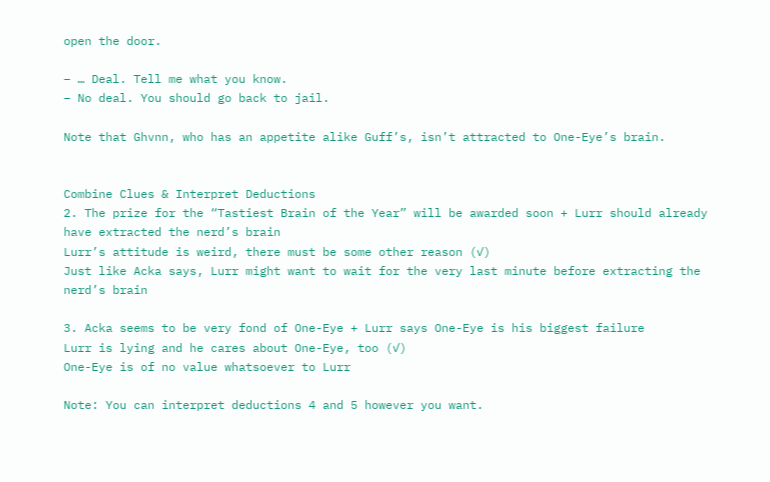open the door.

– … Deal. Tell me what you know.
– No deal. You should go back to jail.

Note that Ghvnn, who has an appetite alike Guff’s, isn’t attracted to One-Eye’s brain.


Combine Clues & Interpret Deductions
2. The prize for the “Tastiest Brain of the Year” will be awarded soon + Lurr should already have extracted the nerd’s brain
Lurr’s attitude is weird, there must be some other reason (✓)
Just like Acka says, Lurr might want to wait for the very last minute before extracting the nerd’s brain

3. Acka seems to be very fond of One-Eye + Lurr says One-Eye is his biggest failure
Lurr is lying and he cares about One-Eye, too (✓)
One-Eye is of no value whatsoever to Lurr

Note: You can interpret deductions 4 and 5 however you want.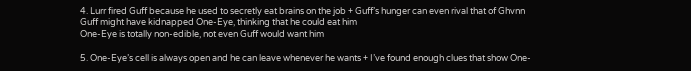4. Lurr fired Guff because he used to secretly eat brains on the job + Guff’s hunger can even rival that of Ghvnn
Guff might have kidnapped One-Eye, thinking that he could eat him
One-Eye is totally non-edible, not even Guff would want him

5. One-Eye’s cell is always open and he can leave whenever he wants + I’ve found enough clues that show One-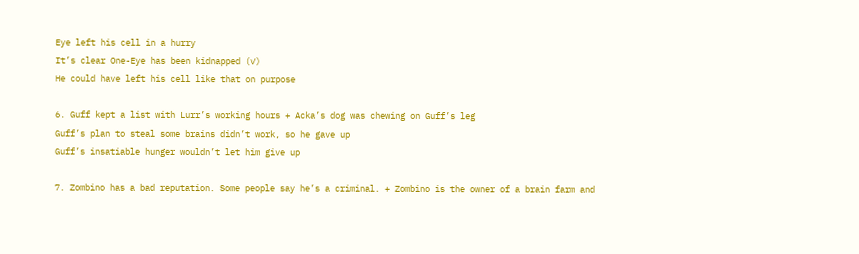Eye left his cell in a hurry
It’s clear One-Eye has been kidnapped (✓)
He could have left his cell like that on purpose

6. Guff kept a list with Lurr’s working hours + Acka’s dog was chewing on Guff’s leg
Guff’s plan to steal some brains didn’t work, so he gave up
Guff’s insatiable hunger wouldn’t let him give up

7. Zombino has a bad reputation. Some people say he’s a criminal. + Zombino is the owner of a brain farm and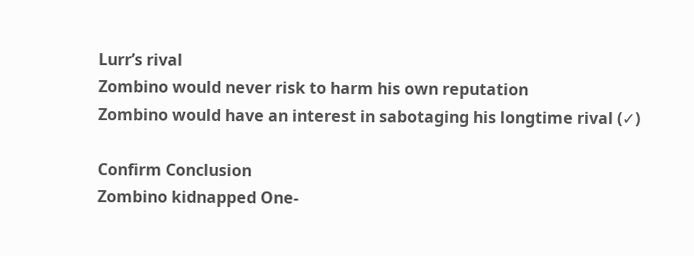Lurr’s rival
Zombino would never risk to harm his own reputation
Zombino would have an interest in sabotaging his longtime rival (✓)

Confirm Conclusion
Zombino kidnapped One-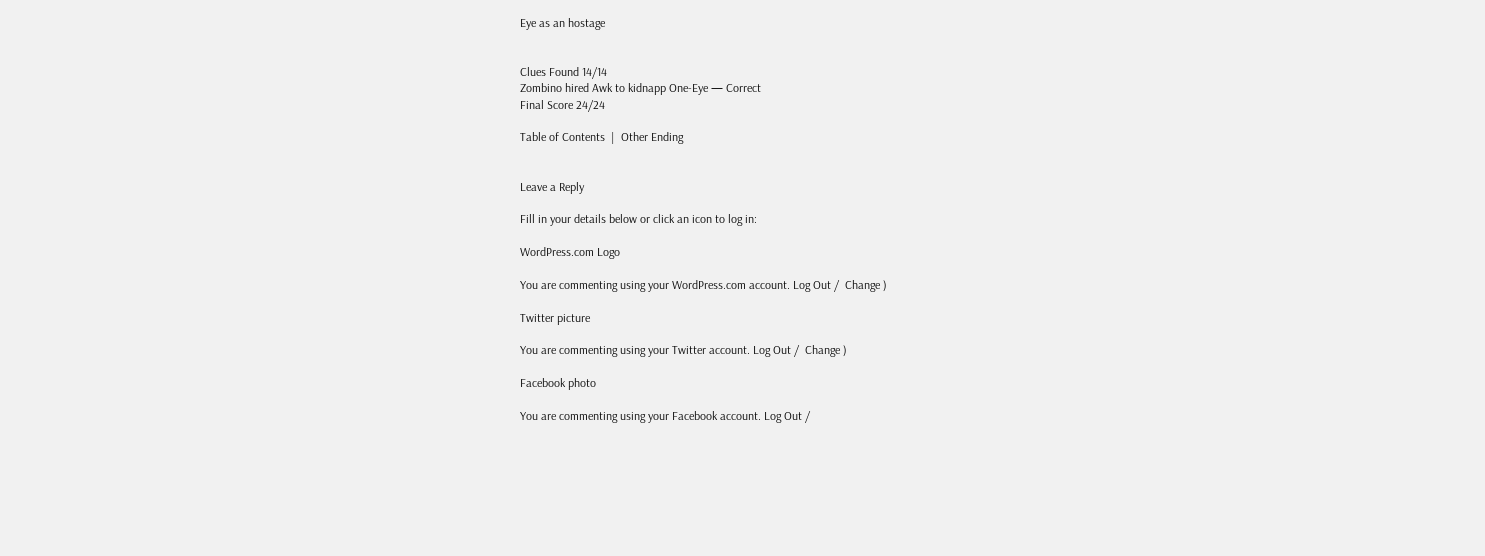Eye as an hostage


Clues Found 14/14
Zombino hired Awk to kidnapp One-Eye — Correct
Final Score 24/24

Table of Contents  |  Other Ending


Leave a Reply

Fill in your details below or click an icon to log in:

WordPress.com Logo

You are commenting using your WordPress.com account. Log Out /  Change )

Twitter picture

You are commenting using your Twitter account. Log Out /  Change )

Facebook photo

You are commenting using your Facebook account. Log Out /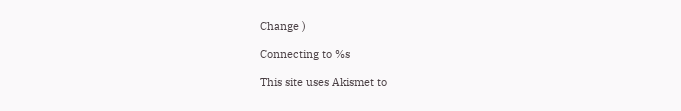Change )

Connecting to %s

This site uses Akismet to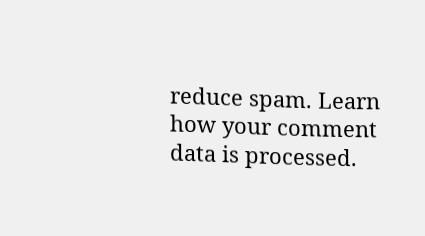reduce spam. Learn how your comment data is processed.